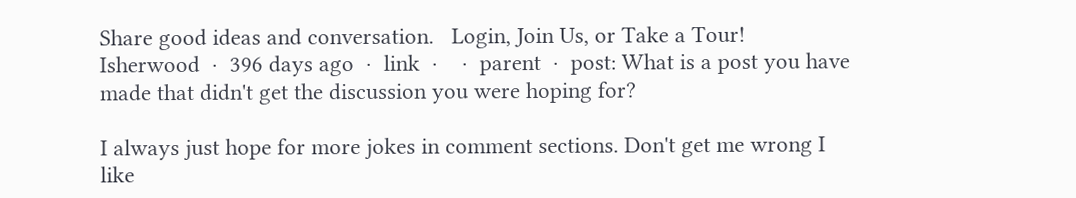Share good ideas and conversation.   Login, Join Us, or Take a Tour!
Isherwood  ·  396 days ago  ·  link  ·    ·  parent  ·  post: What is a post you have made that didn't get the discussion you were hoping for?

I always just hope for more jokes in comment sections. Don't get me wrong I like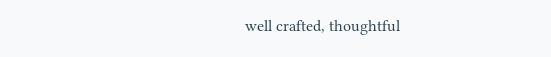well crafted, thoughtful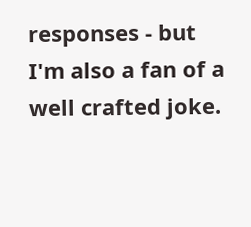responses - but I'm also a fan of a well crafted joke.